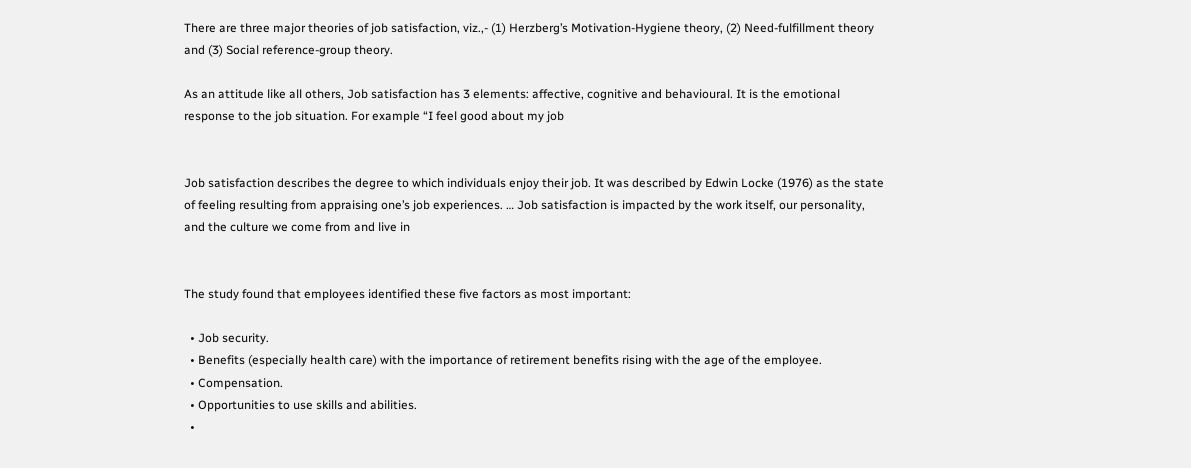There are three major theories of job satisfaction, viz.,- (1) Herzberg’s Motivation-Hygiene theory, (2) Need-fulfillment theory and (3) Social reference-group theory.

As an attitude like all others, Job satisfaction has 3 elements: affective, cognitive and behavioural. It is the emotional response to the job situation. For example “I feel good about my job


Job satisfaction describes the degree to which individuals enjoy their job. It was described by Edwin Locke (1976) as the state of feeling resulting from appraising one’s job experiences. … Job satisfaction is impacted by the work itself, our personality, and the culture we come from and live in


The study found that employees identified these five factors as most important:

  • Job security.
  • Benefits (especially health care) with the importance of retirement benefits rising with the age of the employee.
  • Compensation.
  • Opportunities to use skills and abilities.
  •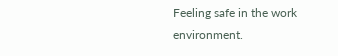Feeling safe in the work environment.